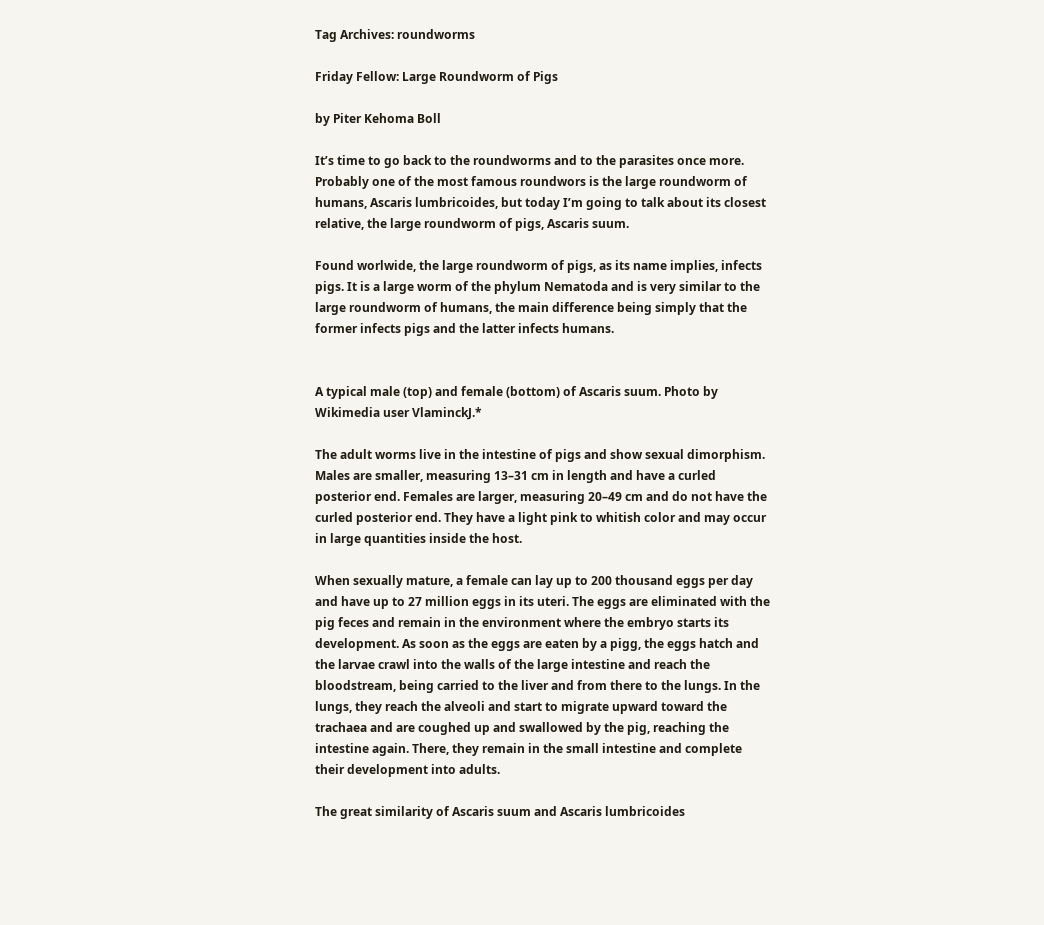Tag Archives: roundworms

Friday Fellow: Large Roundworm of Pigs

by Piter Kehoma Boll

It’s time to go back to the roundworms and to the parasites once more. Probably one of the most famous roundwors is the large roundworm of humans, Ascaris lumbricoides, but today I’m going to talk about its closest relative, the large roundworm of pigs, Ascaris suum.

Found worlwide, the large roundworm of pigs, as its name implies, infects pigs. It is a large worm of the phylum Nematoda and is very similar to the large roundworm of humans, the main difference being simply that the former infects pigs and the latter infects humans.


A typical male (top) and female (bottom) of Ascaris suum. Photo by Wikimedia user VlaminckJ.*

The adult worms live in the intestine of pigs and show sexual dimorphism. Males are smaller, measuring 13–31 cm in length and have a curled posterior end. Females are larger, measuring 20–49 cm and do not have the curled posterior end. They have a light pink to whitish color and may occur in large quantities inside the host.

When sexually mature, a female can lay up to 200 thousand eggs per day and have up to 27 million eggs in its uteri. The eggs are eliminated with the pig feces and remain in the environment where the embryo starts its development. As soon as the eggs are eaten by a pigg, the eggs hatch and the larvae crawl into the walls of the large intestine and reach the bloodstream, being carried to the liver and from there to the lungs. In the lungs, they reach the alveoli and start to migrate upward toward the trachaea and are coughed up and swallowed by the pig, reaching the intestine again. There, they remain in the small intestine and complete their development into adults.

The great similarity of Ascaris suum and Ascaris lumbricoides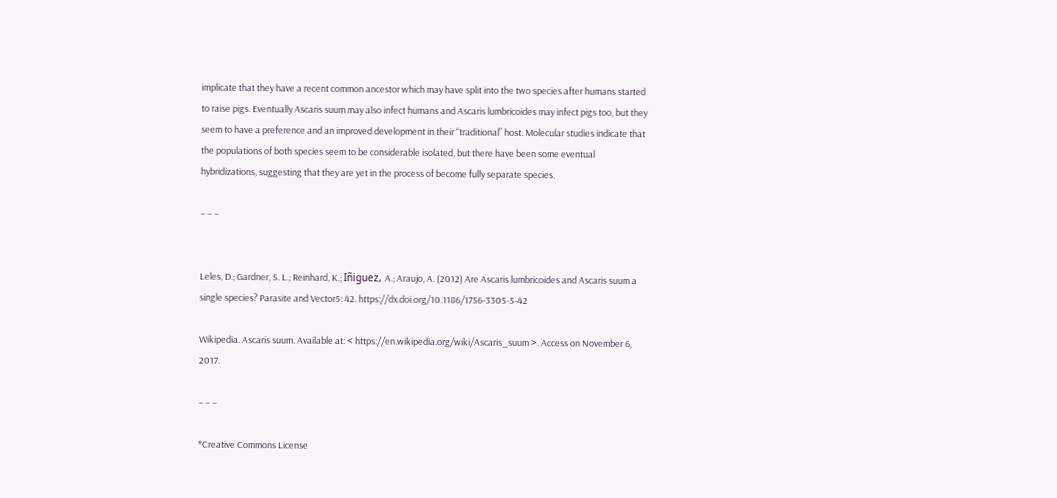implicate that they have a recent common ancestor which may have split into the two species after humans started to raise pigs. Eventually Ascaris suum may also infect humans and Ascaris lumbricoides may infect pigs too, but they seem to have a preference and an improved development in their “traditional” host. Molecular studies indicate that the populations of both species seem to be considerable isolated, but there have been some eventual hybridizations, suggesting that they are yet in the process of become fully separate species.

– – –


Leles, D.; Gardner, S. L.; Reinhard, K.; Iñiguez, A.; Araujo, A. (2012) Are Ascaris lumbricoides and Ascaris suum a single species? Parasite and Vector5: 42. https://dx.doi.org/10.1186/1756-3305-5-42

Wikipedia. Ascaris suum. Available at: < https://en.wikipedia.org/wiki/Ascaris_suum >. Access on November 6, 2017.

– – –

*Creative Commons License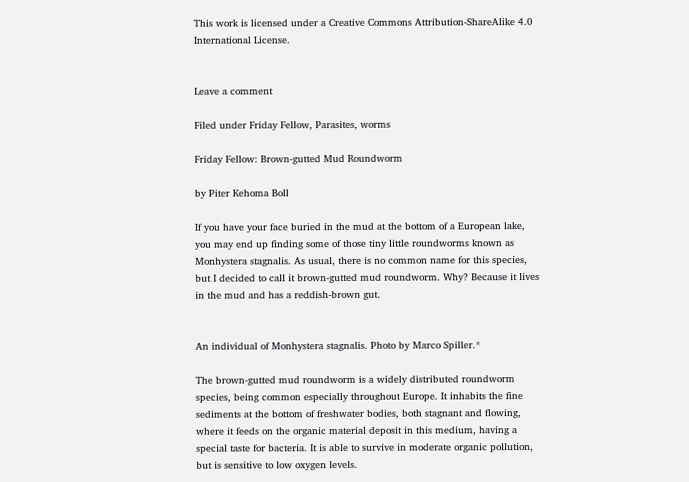This work is licensed under a Creative Commons Attribution-ShareAlike 4.0 International License.


Leave a comment

Filed under Friday Fellow, Parasites, worms

Friday Fellow: Brown-gutted Mud Roundworm

by Piter Kehoma Boll

If you have your face buried in the mud at the bottom of a European lake, you may end up finding some of those tiny little roundworms known as Monhystera stagnalis. As usual, there is no common name for this species, but I decided to call it brown-gutted mud roundworm. Why? Because it lives in the mud and has a reddish-brown gut.


An individual of Monhystera stagnalis. Photo by Marco Spiller.*

The brown-gutted mud roundworm is a widely distributed roundworm species, being common especially throughout Europe. It inhabits the fine sediments at the bottom of freshwater bodies, both stagnant and flowing, where it feeds on the organic material deposit in this medium, having a special taste for bacteria. It is able to survive in moderate organic pollution, but is sensitive to low oxygen levels.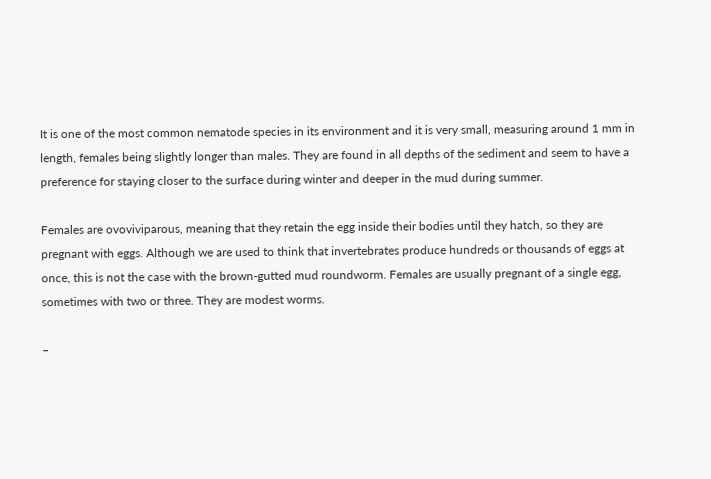It is one of the most common nematode species in its environment and it is very small, measuring around 1 mm in length, females being slightly longer than males. They are found in all depths of the sediment and seem to have a preference for staying closer to the surface during winter and deeper in the mud during summer.

Females are ovoviviparous, meaning that they retain the egg inside their bodies until they hatch, so they are pregnant with eggs. Although we are used to think that invertebrates produce hundreds or thousands of eggs at once, this is not the case with the brown-gutted mud roundworm. Females are usually pregnant of a single egg, sometimes with two or three. They are modest worms.

–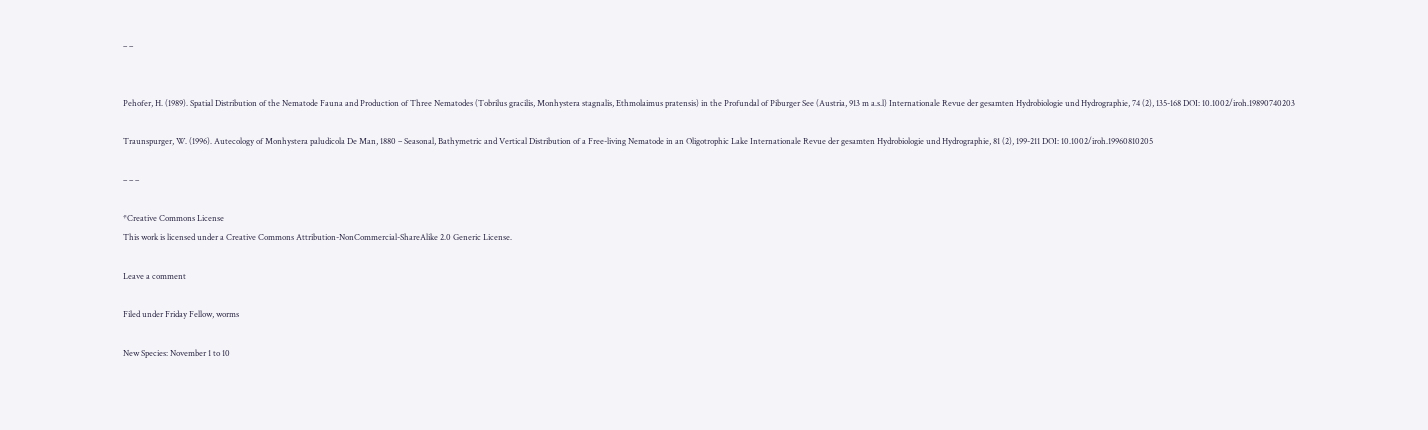– –


Pehofer, H. (1989). Spatial Distribution of the Nematode Fauna and Production of Three Nematodes (Tobrilus gracilis, Monhystera stagnalis, Ethmolaimus pratensis) in the Profundal of Piburger See (Austria, 913 m a.s.l) Internationale Revue der gesamten Hydrobiologie und Hydrographie, 74 (2), 135-168 DOI: 10.1002/iroh.19890740203

Traunspurger, W. (1996). Autecology of Monhystera paludicola De Man, 1880 – Seasonal, Bathymetric and Vertical Distribution of a Free-living Nematode in an Oligotrophic Lake Internationale Revue der gesamten Hydrobiologie und Hydrographie, 81 (2), 199-211 DOI: 10.1002/iroh.19960810205

– – –

*Creative Commons License
This work is licensed under a Creative Commons Attribution-NonCommercial-ShareAlike 2.0 Generic License.

Leave a comment

Filed under Friday Fellow, worms

New Species: November 1 to 10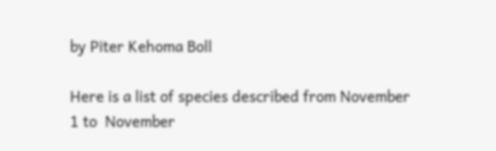by Piter Kehoma Boll

Here is a list of species described from November 1 to  November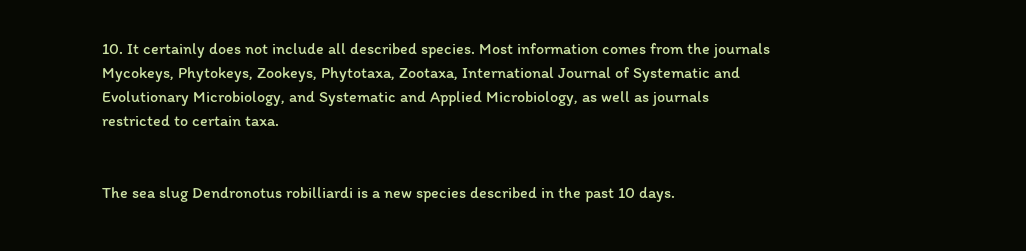10. It certainly does not include all described species. Most information comes from the journals Mycokeys, Phytokeys, Zookeys, Phytotaxa, Zootaxa, International Journal of Systematic and Evolutionary Microbiology, and Systematic and Applied Microbiology, as well as journals restricted to certain taxa.


The sea slug Dendronotus robilliardi is a new species described in the past 10 days.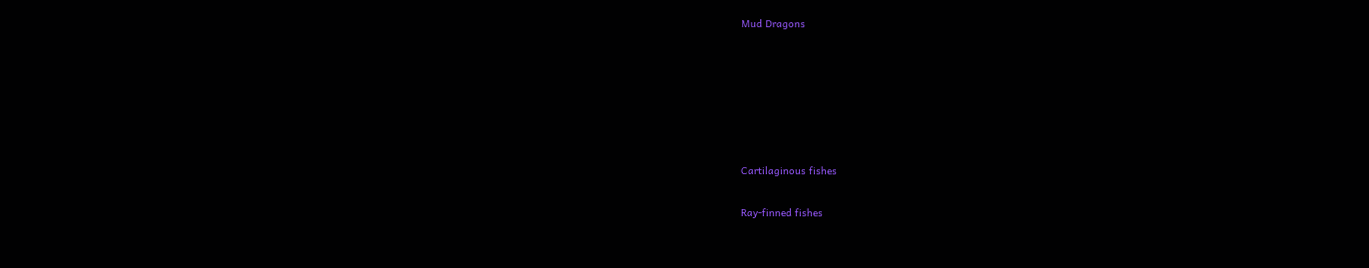Mud Dragons






Cartilaginous fishes

Ray-finned fishes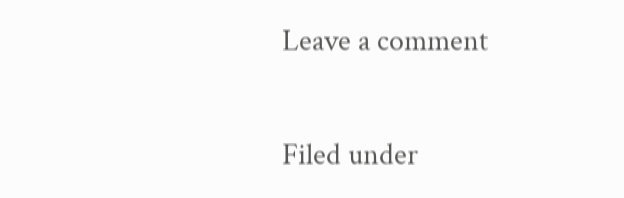Leave a comment

Filed under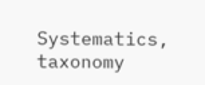Systematics, taxonomy